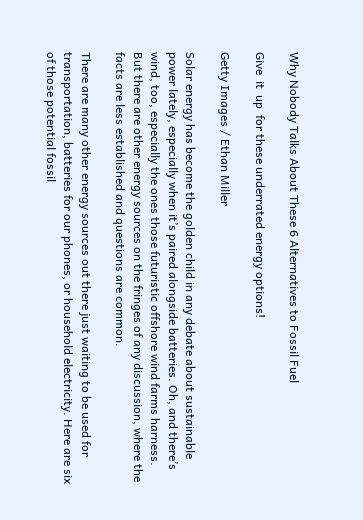Why Nobody Talks About These 6 Alternatives to Fossil Fuel

Give  it  up  for these underrated energy options!

Getty Images / Ethan Miller

Solar energy has become the golden child in any debate about sustainable power lately, especially when it’s paired alongside batteries. Oh, and there’s wind, too, especially the ones those futuristic offshore wind farms harness. But there are other energy sources on the fringes of any discussion, where the facts are less established and questions are common.

There are many other energy sources out there just waiting to be used for transportation, batteries for our phones, or household electricity. Here are six of those potential fossil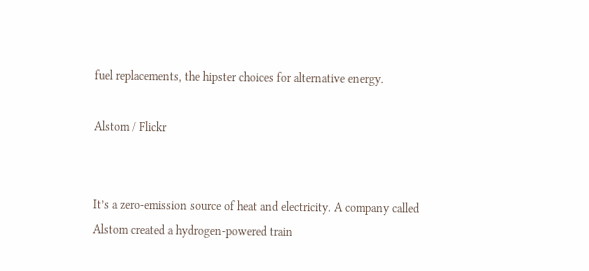fuel replacements, the hipster choices for alternative energy.

Alstom / Flickr


It’s a zero-emission source of heat and electricity. A company called Alstom created a hydrogen-powered train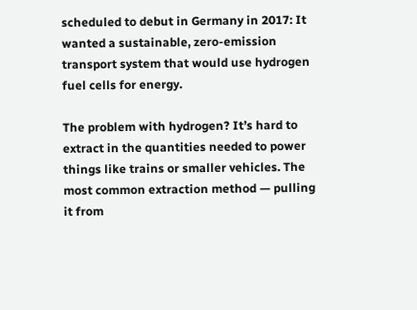scheduled to debut in Germany in 2017: It wanted a sustainable, zero-emission transport system that would use hydrogen fuel cells for energy.

The problem with hydrogen? It’s hard to extract in the quantities needed to power things like trains or smaller vehicles. The most common extraction method — pulling it from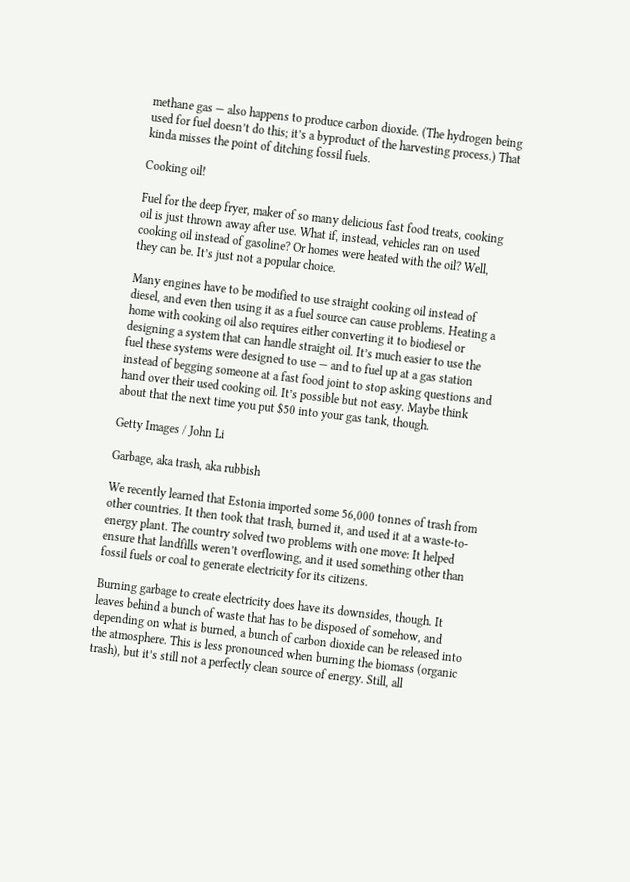methane gas — also happens to produce carbon dioxide. (The hydrogen being used for fuel doesn’t do this; it’s a byproduct of the harvesting process.) That kinda misses the point of ditching fossil fuels.

Cooking oil!

Fuel for the deep fryer, maker of so many delicious fast food treats, cooking oil is just thrown away after use. What if, instead, vehicles ran on used cooking oil instead of gasoline? Or homes were heated with the oil? Well, they can be. It’s just not a popular choice.

Many engines have to be modified to use straight cooking oil instead of diesel, and even then using it as a fuel source can cause problems. Heating a home with cooking oil also requires either converting it to biodiesel or designing a system that can handle straight oil. It’s much easier to use the fuel these systems were designed to use — and to fuel up at a gas station instead of begging someone at a fast food joint to stop asking questions and hand over their used cooking oil. It’s possible but not easy. Maybe think about that the next time you put $50 into your gas tank, though.

Getty Images / John Li

Garbage, aka trash, aka rubbish

We recently learned that Estonia imported some 56,000 tonnes of trash from other countries. It then took that trash, burned it, and used it at a waste-to-energy plant. The country solved two problems with one move: It helped ensure that landfills weren’t overflowing, and it used something other than fossil fuels or coal to generate electricity for its citizens.

Burning garbage to create electricity does have its downsides, though. It leaves behind a bunch of waste that has to be disposed of somehow, and depending on what is burned, a bunch of carbon dioxide can be released into the atmosphere. This is less pronounced when burning the biomass (organic trash), but it’s still not a perfectly clean source of energy. Still, all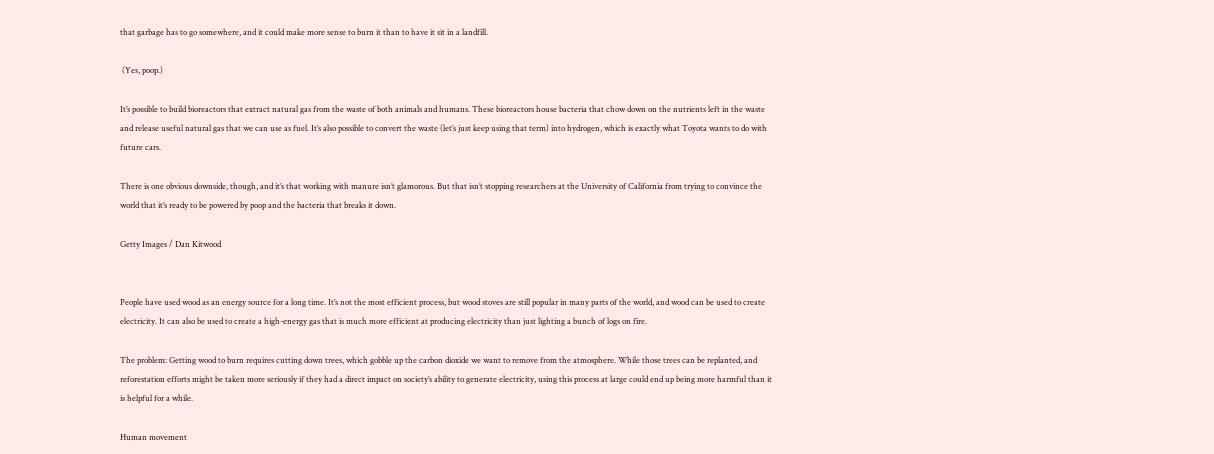that garbage has to go somewhere, and it could make more sense to burn it than to have it sit in a landfill.

 (Yes, poop.)

It’s possible to build bioreactors that extract natural gas from the waste of both animals and humans. These bioreactors house bacteria that chow down on the nutrients left in the waste and release useful natural gas that we can use as fuel. It’s also possible to convert the waste (let’s just keep using that term) into hydrogen, which is exactly what Toyota wants to do with future cars.

There is one obvious downside, though, and it’s that working with manure isn’t glamorous. But that isn’t stopping researchers at the University of California from trying to convince the world that it’s ready to be powered by poop and the bacteria that breaks it down.

Getty Images / Dan Kitwood


People have used wood as an energy source for a long time. It’s not the most efficient process, but wood stoves are still popular in many parts of the world, and wood can be used to create electricity. It can also be used to create a high-energy gas that is much more efficient at producing electricity than just lighting a bunch of logs on fire.

The problem: Getting wood to burn requires cutting down trees, which gobble up the carbon dioxide we want to remove from the atmosphere. While those trees can be replanted, and reforestation efforts might be taken more seriously if they had a direct impact on society’s ability to generate electricity, using this process at large could end up being more harmful than it is helpful for a while.

Human movement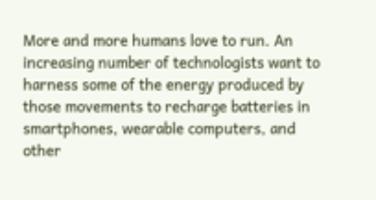More and more humans love to run. An increasing number of technologists want to harness some of the energy produced by those movements to recharge batteries in smartphones, wearable computers, and other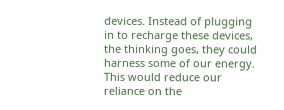devices. Instead of plugging in to recharge these devices, the thinking goes, they could harness some of our energy. This would reduce our reliance on the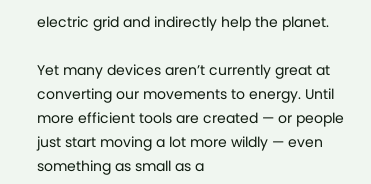electric grid and indirectly help the planet.

Yet many devices aren’t currently great at converting our movements to energy. Until more efficient tools are created — or people just start moving a lot more wildly — even something as small as a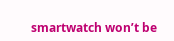smartwatch won’t be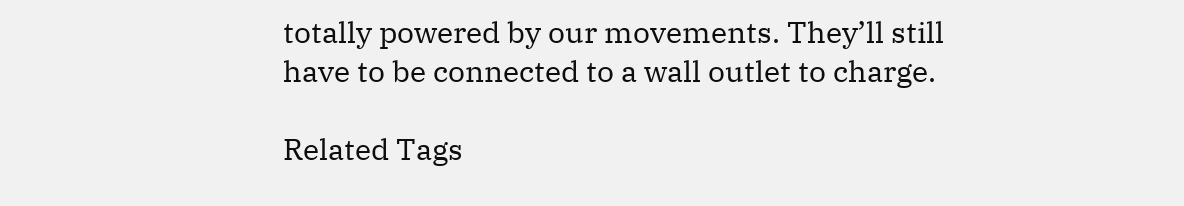totally powered by our movements. They’ll still have to be connected to a wall outlet to charge.

Related Tags